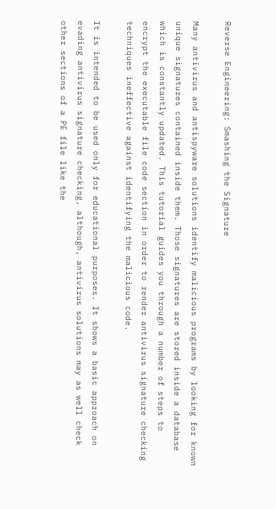Reverse Engineering: Smashing the Signature

Many antivirus and antispyware solutions identify malicious programs by looking for known unique signatures contained inside them. Those signatures are stored inside a database which is constantly updated. This tutorial guides you through a number of steps to encrypt the executable file code section in order to render antivirus signature checking techniques ineffective against identifying the malicious code.

It is intended to be used only for educational purposes. It shows a basic approach on evading antivirus signature checking, although, antivirus solutions may as well check other sections of a PE file like the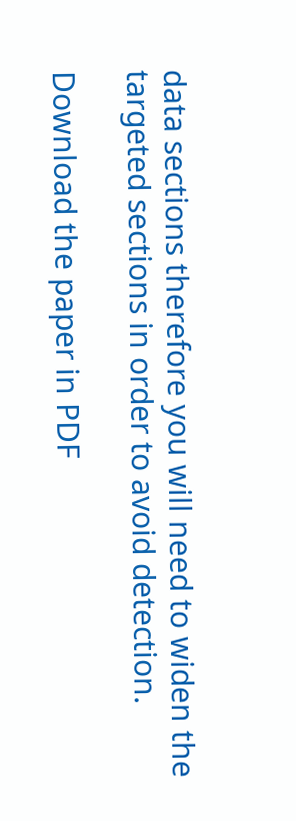data sections therefore you will need to widen the targeted sections in order to avoid detection.

Download the paper in PDF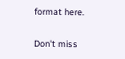format here.

Don't miss